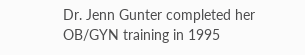Dr. Jenn Gunter completed her OB/GYN training in 1995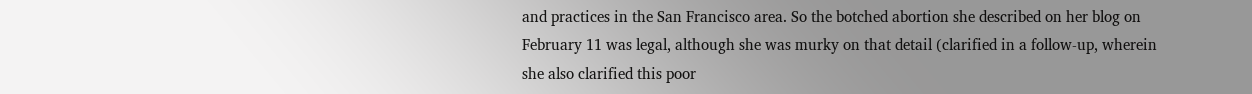and practices in the San Francisco area. So the botched abortion she described on her blog on February 11 was legal, although she was murky on that detail (clarified in a follow-up, wherein she also clarified this poor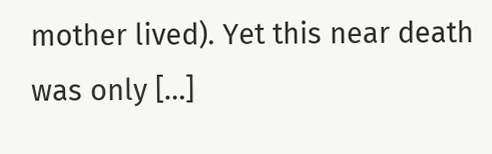mother lived). Yet this near death was only […]